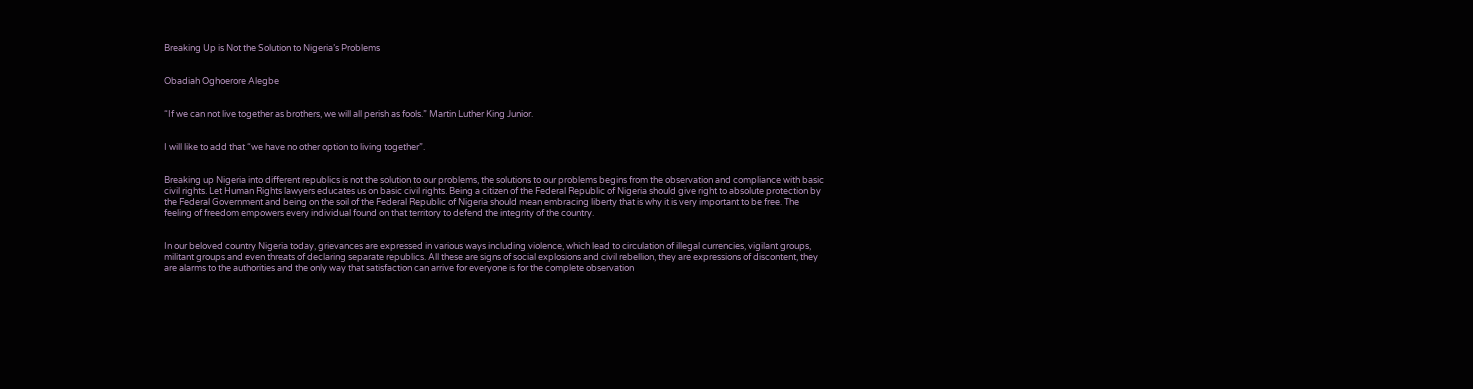Breaking Up is Not the Solution to Nigeria’s Problems


Obadiah Oghoerore Alegbe


“If we can not live together as brothers, we will all perish as fools.” Martin Luther King Junior.


I will like to add that “we have no other option to living together”.


Breaking up Nigeria into different republics is not the solution to our problems, the solutions to our problems begins from the observation and compliance with basic civil rights. Let Human Rights lawyers educates us on basic civil rights. Being a citizen of the Federal Republic of Nigeria should give right to absolute protection by the Federal Government and being on the soil of the Federal Republic of Nigeria should mean embracing liberty that is why it is very important to be free. The feeling of freedom empowers every individual found on that territory to defend the integrity of the country.


In our beloved country Nigeria today, grievances are expressed in various ways including violence, which lead to circulation of illegal currencies, vigilant groups, militant groups and even threats of declaring separate republics. All these are signs of social explosions and civil rebellion, they are expressions of discontent, they are alarms to the authorities and the only way that satisfaction can arrive for everyone is for the complete observation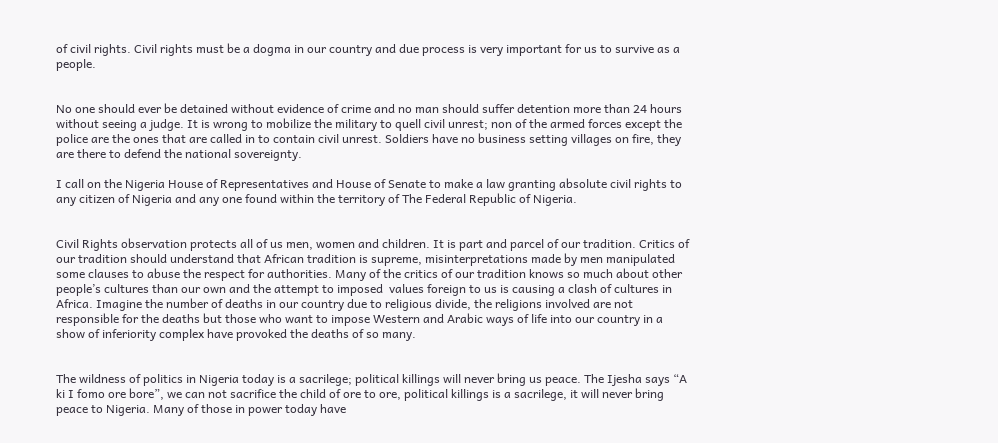of civil rights. Civil rights must be a dogma in our country and due process is very important for us to survive as a people.


No one should ever be detained without evidence of crime and no man should suffer detention more than 24 hours without seeing a judge. It is wrong to mobilize the military to quell civil unrest; non of the armed forces except the police are the ones that are called in to contain civil unrest. Soldiers have no business setting villages on fire, they are there to defend the national sovereignty.

I call on the Nigeria House of Representatives and House of Senate to make a law granting absolute civil rights to any citizen of Nigeria and any one found within the territory of The Federal Republic of Nigeria.


Civil Rights observation protects all of us men, women and children. It is part and parcel of our tradition. Critics of our tradition should understand that African tradition is supreme, misinterpretations made by men manipulated some clauses to abuse the respect for authorities. Many of the critics of our tradition knows so much about other people’s cultures than our own and the attempt to imposed  values foreign to us is causing a clash of cultures in Africa. Imagine the number of deaths in our country due to religious divide, the religions involved are not responsible for the deaths but those who want to impose Western and Arabic ways of life into our country in a show of inferiority complex have provoked the deaths of so many.


The wildness of politics in Nigeria today is a sacrilege; political killings will never bring us peace. The Ijesha says “A ki I fomo ore bore”, we can not sacrifice the child of ore to ore, political killings is a sacrilege, it will never bring peace to Nigeria. Many of those in power today have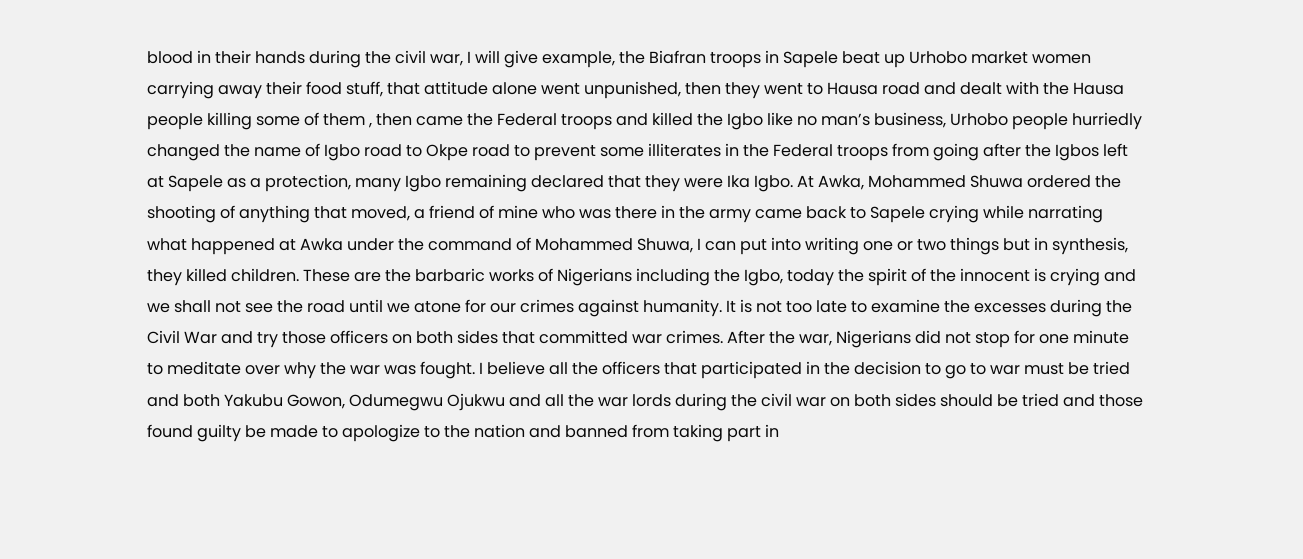blood in their hands during the civil war, I will give example, the Biafran troops in Sapele beat up Urhobo market women carrying away their food stuff, that attitude alone went unpunished, then they went to Hausa road and dealt with the Hausa people killing some of them , then came the Federal troops and killed the Igbo like no man’s business, Urhobo people hurriedly changed the name of Igbo road to Okpe road to prevent some illiterates in the Federal troops from going after the Igbos left at Sapele as a protection, many Igbo remaining declared that they were Ika Igbo. At Awka, Mohammed Shuwa ordered the shooting of anything that moved, a friend of mine who was there in the army came back to Sapele crying while narrating what happened at Awka under the command of Mohammed Shuwa, I can put into writing one or two things but in synthesis, they killed children. These are the barbaric works of Nigerians including the Igbo, today the spirit of the innocent is crying and we shall not see the road until we atone for our crimes against humanity. It is not too late to examine the excesses during the Civil War and try those officers on both sides that committed war crimes. After the war, Nigerians did not stop for one minute to meditate over why the war was fought. I believe all the officers that participated in the decision to go to war must be tried and both Yakubu Gowon, Odumegwu Ojukwu and all the war lords during the civil war on both sides should be tried and those found guilty be made to apologize to the nation and banned from taking part in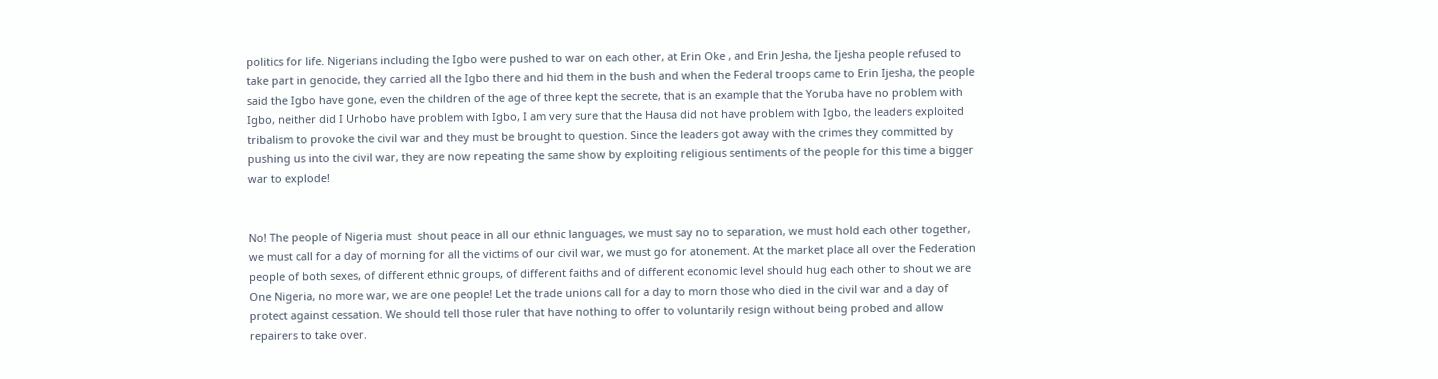politics for life. Nigerians including the Igbo were pushed to war on each other, at Erin Oke , and Erin Jesha, the Ijesha people refused to take part in genocide, they carried all the Igbo there and hid them in the bush and when the Federal troops came to Erin Ijesha, the people said the Igbo have gone, even the children of the age of three kept the secrete, that is an example that the Yoruba have no problem with Igbo, neither did I Urhobo have problem with Igbo, I am very sure that the Hausa did not have problem with Igbo, the leaders exploited tribalism to provoke the civil war and they must be brought to question. Since the leaders got away with the crimes they committed by pushing us into the civil war, they are now repeating the same show by exploiting religious sentiments of the people for this time a bigger war to explode!


No! The people of Nigeria must  shout peace in all our ethnic languages, we must say no to separation, we must hold each other together, we must call for a day of morning for all the victims of our civil war, we must go for atonement. At the market place all over the Federation people of both sexes, of different ethnic groups, of different faiths and of different economic level should hug each other to shout we are One Nigeria, no more war, we are one people! Let the trade unions call for a day to morn those who died in the civil war and a day of protect against cessation. We should tell those ruler that have nothing to offer to voluntarily resign without being probed and allow repairers to take over.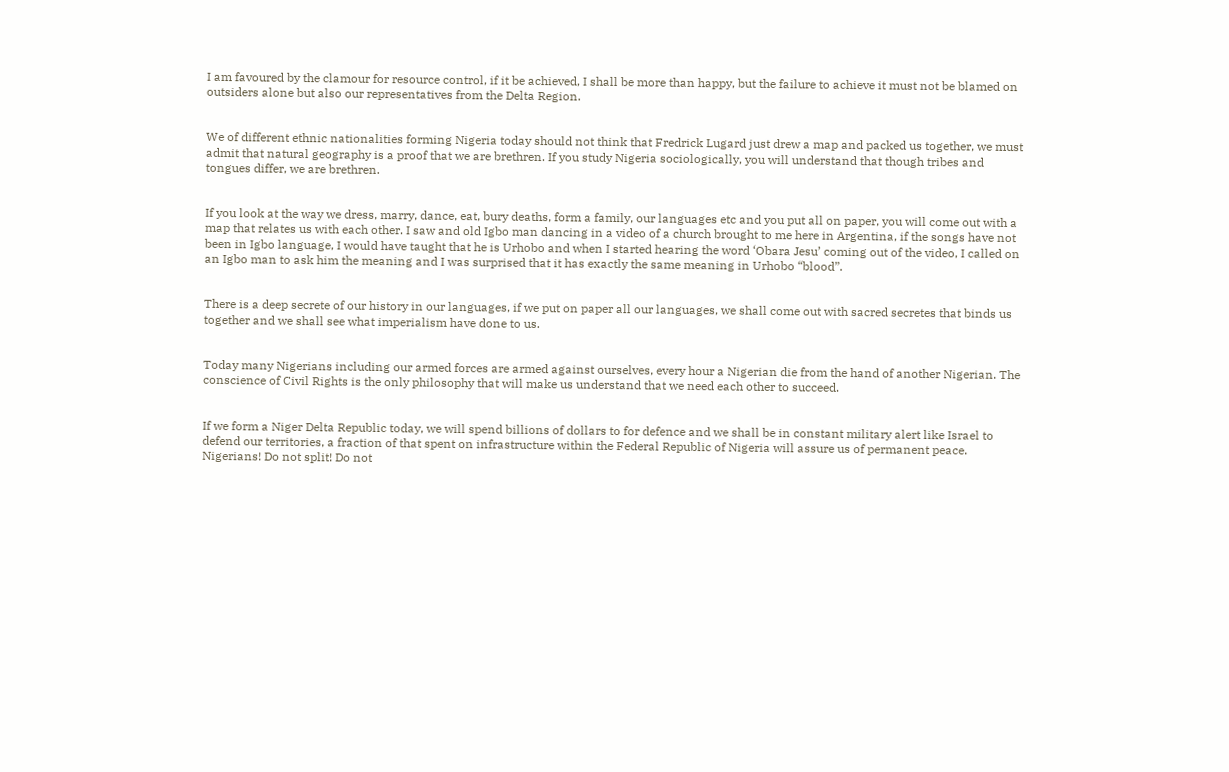I am favoured by the clamour for resource control, if it be achieved, I shall be more than happy, but the failure to achieve it must not be blamed on outsiders alone but also our representatives from the Delta Region.


We of different ethnic nationalities forming Nigeria today should not think that Fredrick Lugard just drew a map and packed us together, we must admit that natural geography is a proof that we are brethren. If you study Nigeria sociologically, you will understand that though tribes and tongues differ, we are brethren.


If you look at the way we dress, marry, dance, eat, bury deaths, form a family, our languages etc and you put all on paper, you will come out with a map that relates us with each other. I saw and old Igbo man dancing in a video of a church brought to me here in Argentina, if the songs have not been in Igbo language, I would have taught that he is Urhobo and when I started hearing the word ‘Obara Jesu’ coming out of the video, I called on an Igbo man to ask him the meaning and I was surprised that it has exactly the same meaning in Urhobo “blood”.


There is a deep secrete of our history in our languages, if we put on paper all our languages, we shall come out with sacred secretes that binds us together and we shall see what imperialism have done to us.


Today many Nigerians including our armed forces are armed against ourselves, every hour a Nigerian die from the hand of another Nigerian. The conscience of Civil Rights is the only philosophy that will make us understand that we need each other to succeed.


If we form a Niger Delta Republic today, we will spend billions of dollars to for defence and we shall be in constant military alert like Israel to defend our territories, a fraction of that spent on infrastructure within the Federal Republic of Nigeria will assure us of permanent peace. Nigerians! Do not split! Do not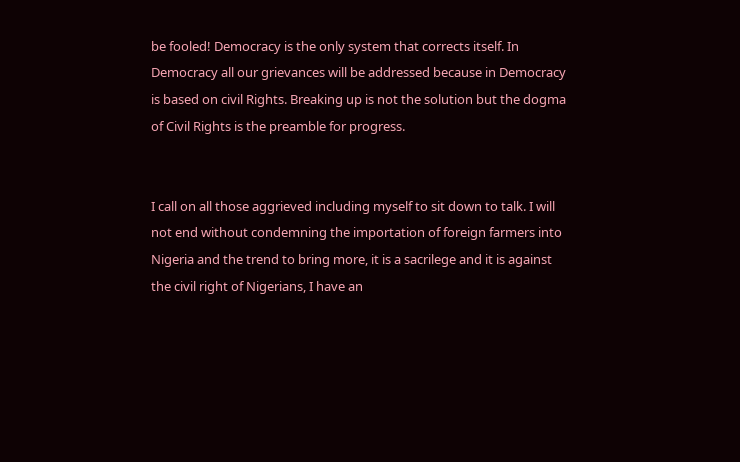be fooled! Democracy is the only system that corrects itself. In Democracy all our grievances will be addressed because in Democracy is based on civil Rights. Breaking up is not the solution but the dogma of Civil Rights is the preamble for progress.


I call on all those aggrieved including myself to sit down to talk. I will not end without condemning the importation of foreign farmers into Nigeria and the trend to bring more, it is a sacrilege and it is against the civil right of Nigerians, I have an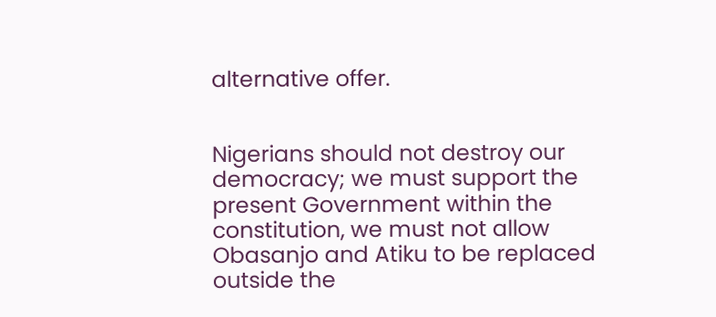alternative offer.


Nigerians should not destroy our democracy; we must support the present Government within the constitution, we must not allow Obasanjo and Atiku to be replaced outside the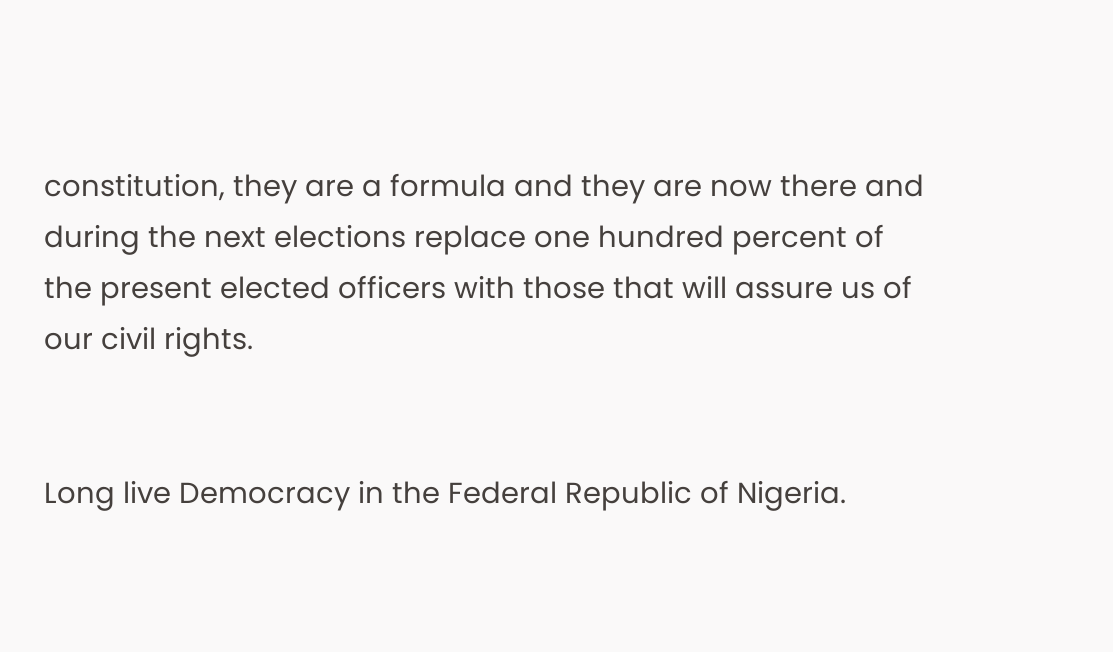constitution, they are a formula and they are now there and during the next elections replace one hundred percent of the present elected officers with those that will assure us of our civil rights.


Long live Democracy in the Federal Republic of Nigeria.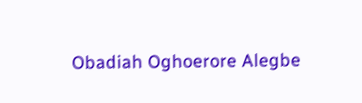Obadiah Oghoerore Alegbe